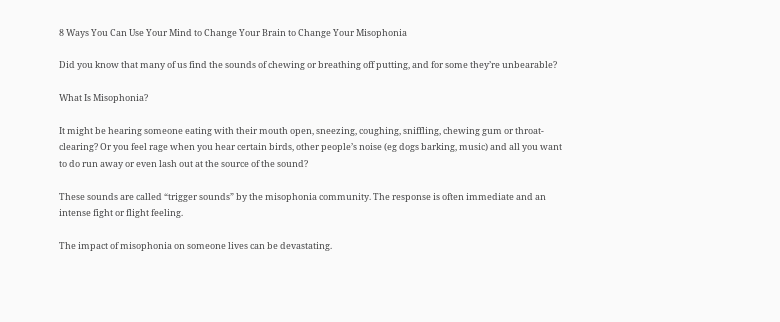8 Ways You Can Use Your Mind to Change Your Brain to Change Your Misophonia

Did you know that many of us find the sounds of chewing or breathing off putting, and for some they’re unbearable?

What Is Misophonia?

It might be hearing someone eating with their mouth open, sneezing, coughing, sniffling, chewing gum or throat-clearing? Or you feel rage when you hear certain birds, other people’s noise (eg dogs barking, music) and all you want to do run away or even lash out at the source of the sound?

These sounds are called “trigger sounds” by the misophonia community. The response is often immediate and an intense fight or flight feeling.

The impact of misophonia on someone lives can be devastating.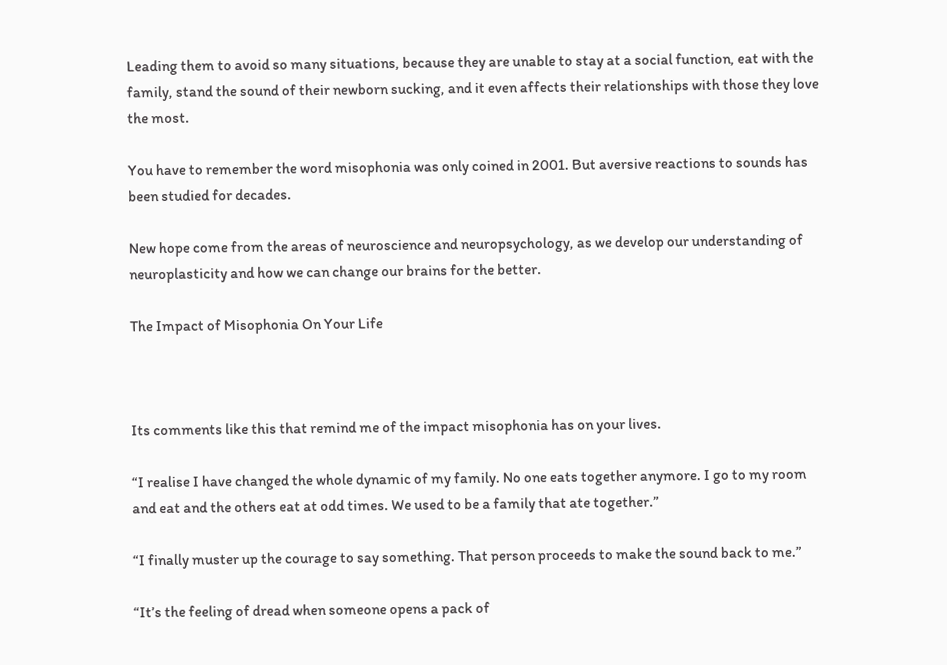Leading them to avoid so many situations, because they are unable to stay at a social function, eat with the family, stand the sound of their newborn sucking, and it even affects their relationships with those they love the most.

You have to remember the word misophonia was only coined in 2001. But aversive reactions to sounds has been studied for decades.

New hope come from the areas of neuroscience and neuropsychology, as we develop our understanding of neuroplasticity and how we can change our brains for the better.

The Impact of Misophonia On Your Life



Its comments like this that remind me of the impact misophonia has on your lives.

“I realise I have changed the whole dynamic of my family. No one eats together anymore. I go to my room and eat and the others eat at odd times. We used to be a family that ate together.”

“I finally muster up the courage to say something. That person proceeds to make the sound back to me.”

“It’s the feeling of dread when someone opens a pack of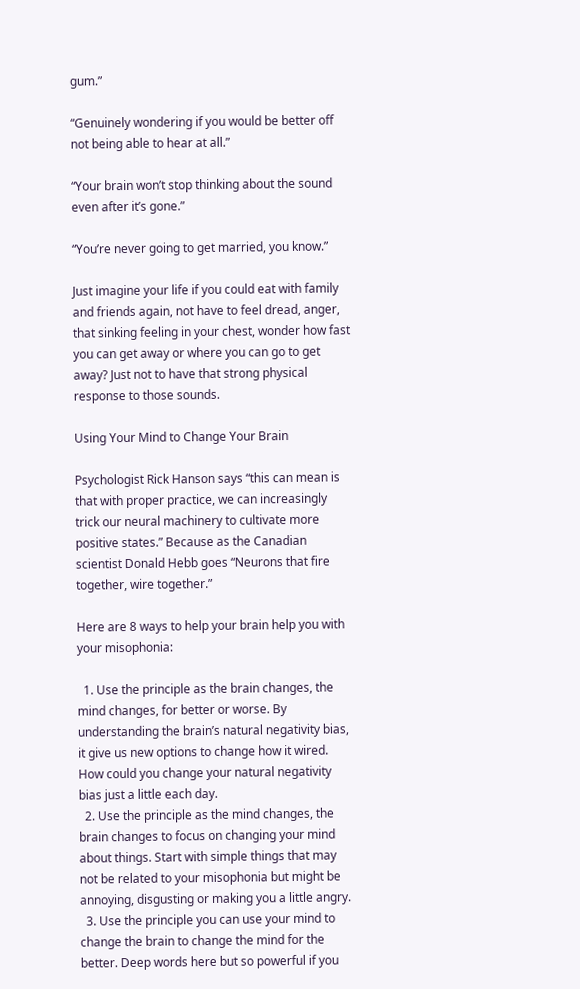gum.”

“Genuinely wondering if you would be better off not being able to hear at all.”

“Your brain won’t stop thinking about the sound even after it’s gone.”

“You’re never going to get married, you know.”

Just imagine your life if you could eat with family and friends again, not have to feel dread, anger, that sinking feeling in your chest, wonder how fast you can get away or where you can go to get away? Just not to have that strong physical response to those sounds.

Using Your Mind to Change Your Brain

Psychologist Rick Hanson says “this can mean is that with proper practice, we can increasingly trick our neural machinery to cultivate more positive states.” Because as the Canadian scientist Donald Hebb goes “Neurons that fire together, wire together.”

Here are 8 ways to help your brain help you with your misophonia:

  1. Use the principle as the brain changes, the mind changes, for better or worse. By understanding the brain’s natural negativity bias, it give us new options to change how it wired. How could you change your natural negativity bias just a little each day.
  2. Use the principle as the mind changes, the brain changes to focus on changing your mind about things. Start with simple things that may not be related to your misophonia but might be annoying, disgusting or making you a little angry.
  3. Use the principle you can use your mind to change the brain to change the mind for the better. Deep words here but so powerful if you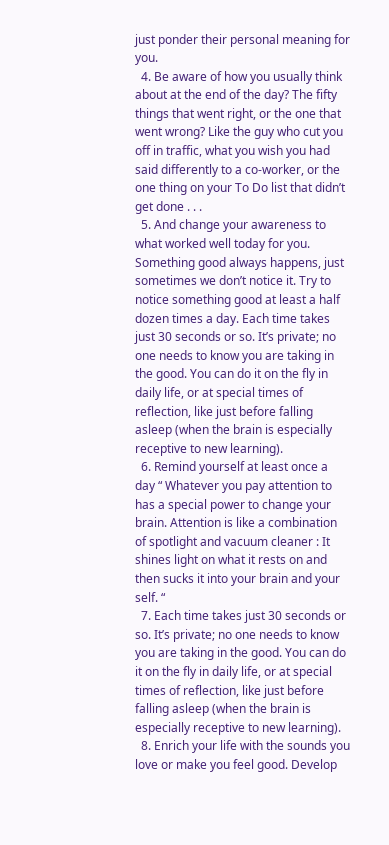just ponder their personal meaning for you.
  4. Be aware of how you usually think about at the end of the day? The fifty things that went right, or the one that went wrong? Like the guy who cut you off in traffic, what you wish you had said differently to a co-worker, or the one thing on your To Do list that didn’t get done . . .
  5. And change your awareness to what worked well today for you. Something good always happens, just sometimes we don’t notice it. Try to notice something good at least a half dozen times a day. Each time takes just 30 seconds or so. It’s private; no one needs to know you are taking in the good. You can do it on the fly in daily life, or at special times of reflection, like just before falling asleep (when the brain is especially receptive to new learning).
  6. Remind yourself at least once a day “ Whatever you pay attention to has a special power to change your brain. Attention is like a combination of spotlight and vacuum cleaner : It shines light on what it rests on and then sucks it into your brain and your self. “
  7. Each time takes just 30 seconds or so. It’s private; no one needs to know you are taking in the good. You can do it on the fly in daily life, or at special times of reflection, like just before falling asleep (when the brain is especially receptive to new learning).
  8. Enrich your life with the sounds you love or make you feel good. Develop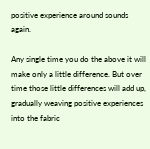positive experience around sounds again.

Any single time you do the above it will make only a little difference. But over time those little differences will add up, gradually weaving positive experiences into the fabric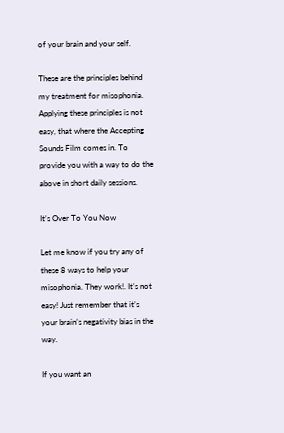of your brain and your self.

These are the principles behind my treatment for misophonia. Applying these principles is not easy, that where the Accepting Sounds Film comes in. To provide you with a way to do the above in short daily sessions.

It’s Over To You Now

Let me know if you try any of these 8 ways to help your misophonia. They work!. It’s not easy! Just remember that it’s your brain’s negativity bias in the way.

If you want an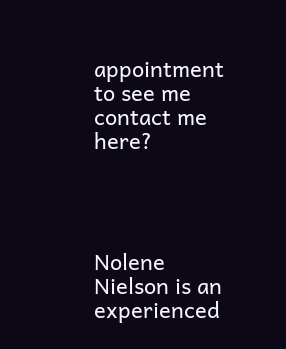appointment to see me contact me here?




Nolene Nielson is an experienced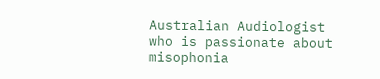Australian Audiologist who is passionate about misophonia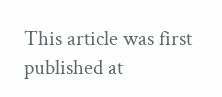This article was first published at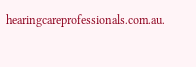hearingcareprofessionals.com.au.